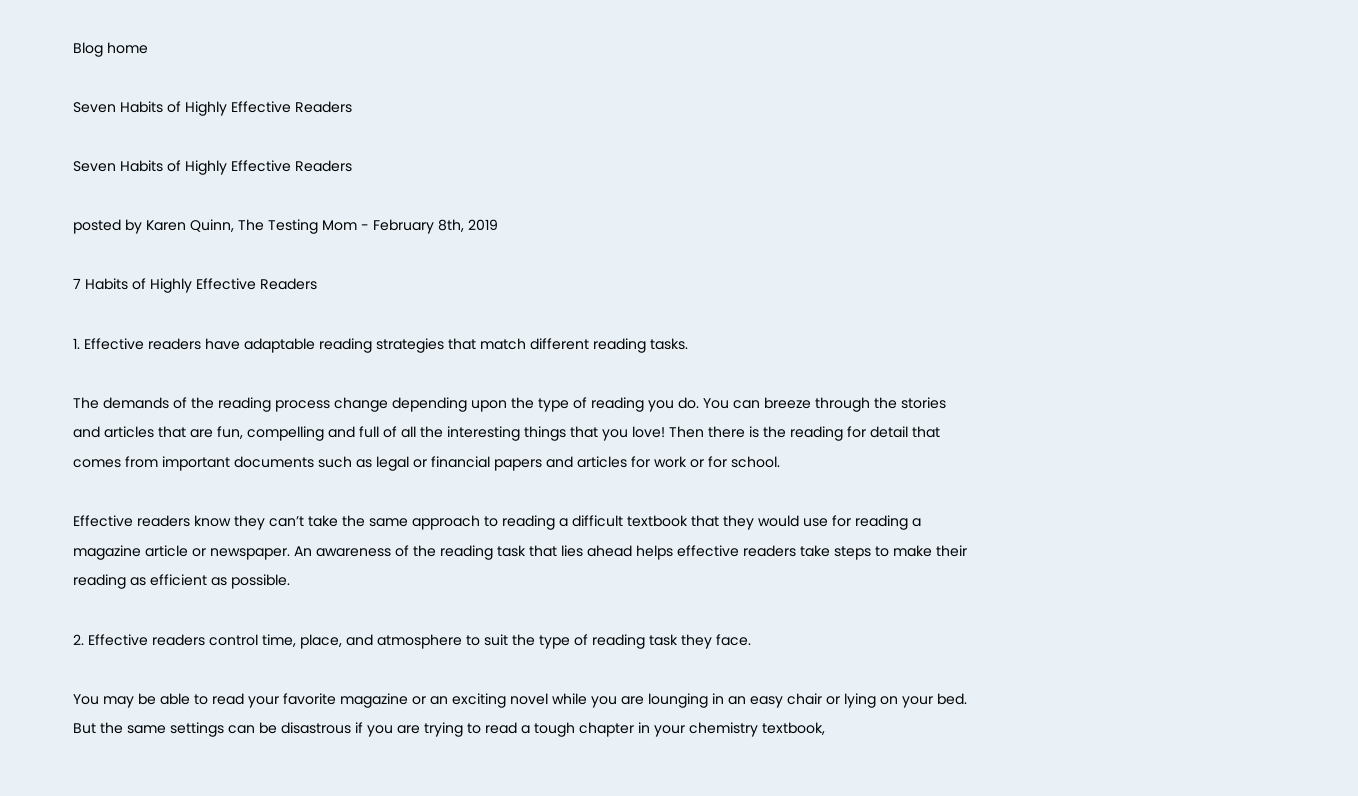Blog home

Seven Habits of Highly Effective Readers

Seven Habits of Highly Effective Readers

posted by Karen Quinn, The Testing Mom - February 8th, 2019

7 Habits of Highly Effective Readers

1. Effective readers have adaptable reading strategies that match different reading tasks.

The demands of the reading process change depending upon the type of reading you do. You can breeze through the stories and articles that are fun, compelling and full of all the interesting things that you love! Then there is the reading for detail that comes from important documents such as legal or financial papers and articles for work or for school.

Effective readers know they can’t take the same approach to reading a difficult textbook that they would use for reading a magazine article or newspaper. An awareness of the reading task that lies ahead helps effective readers take steps to make their reading as efficient as possible.

2. Effective readers control time, place, and atmosphere to suit the type of reading task they face.

You may be able to read your favorite magazine or an exciting novel while you are lounging in an easy chair or lying on your bed. But the same settings can be disastrous if you are trying to read a tough chapter in your chemistry textbook,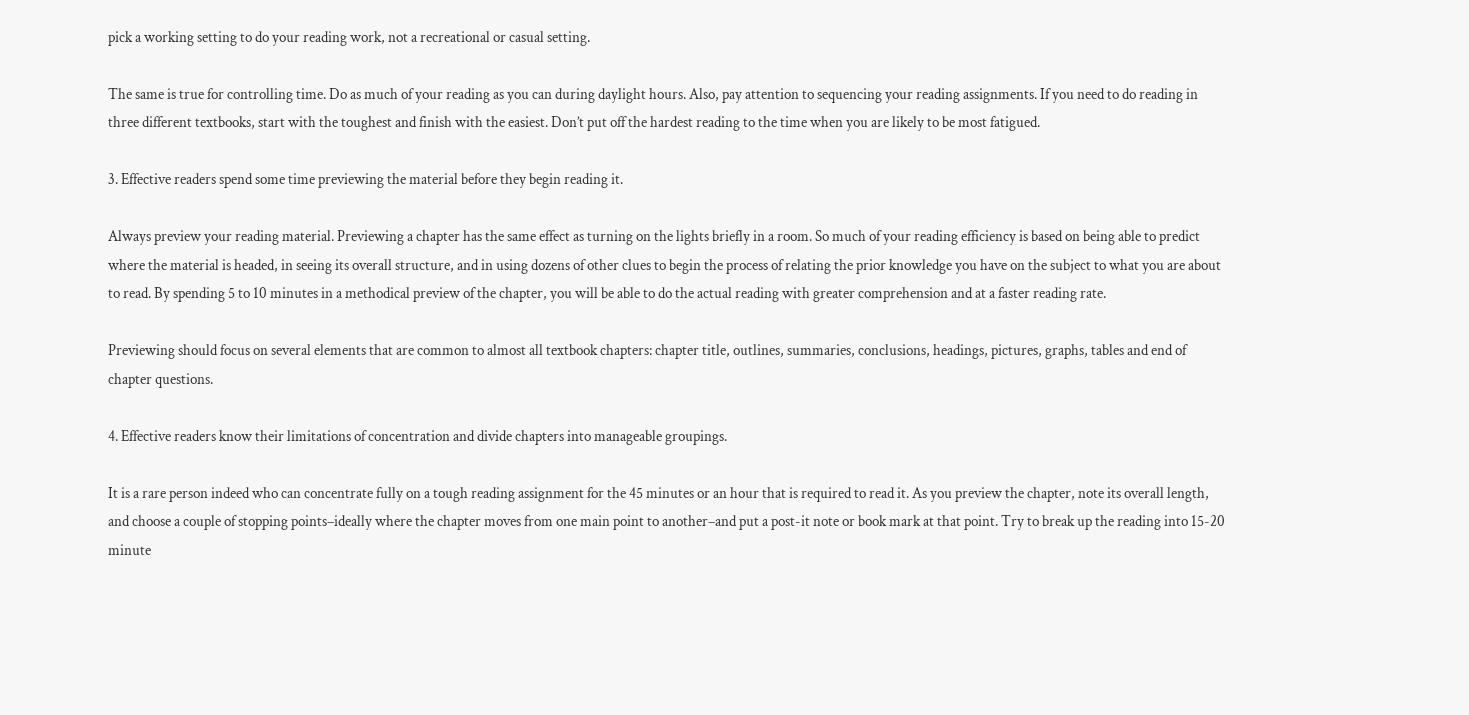pick a working setting to do your reading work, not a recreational or casual setting.

The same is true for controlling time. Do as much of your reading as you can during daylight hours. Also, pay attention to sequencing your reading assignments. If you need to do reading in three different textbooks, start with the toughest and finish with the easiest. Don’t put off the hardest reading to the time when you are likely to be most fatigued.

3. Effective readers spend some time previewing the material before they begin reading it.

Always preview your reading material. Previewing a chapter has the same effect as turning on the lights briefly in a room. So much of your reading efficiency is based on being able to predict where the material is headed, in seeing its overall structure, and in using dozens of other clues to begin the process of relating the prior knowledge you have on the subject to what you are about to read. By spending 5 to 10 minutes in a methodical preview of the chapter, you will be able to do the actual reading with greater comprehension and at a faster reading rate.

Previewing should focus on several elements that are common to almost all textbook chapters: chapter title, outlines, summaries, conclusions, headings, pictures, graphs, tables and end of chapter questions.

4. Effective readers know their limitations of concentration and divide chapters into manageable groupings.

It is a rare person indeed who can concentrate fully on a tough reading assignment for the 45 minutes or an hour that is required to read it. As you preview the chapter, note its overall length, and choose a couple of stopping points–ideally where the chapter moves from one main point to another–and put a post-it note or book mark at that point. Try to break up the reading into 15-20 minute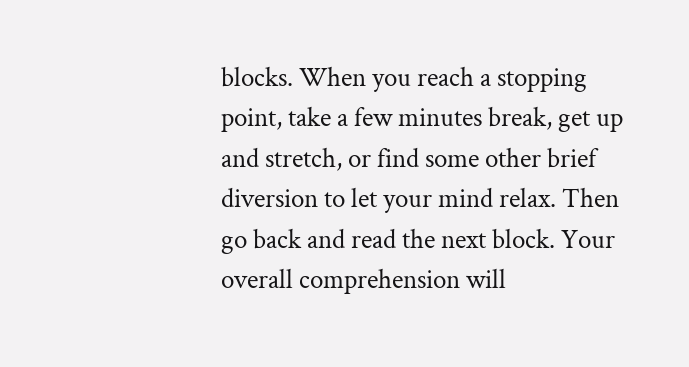blocks. When you reach a stopping point, take a few minutes break, get up and stretch, or find some other brief diversion to let your mind relax. Then go back and read the next block. Your overall comprehension will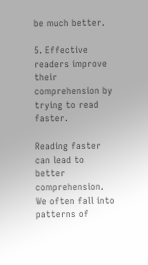be much better.

5. Effective readers improve their comprehension by trying to read faster.

Reading faster can lead to better comprehension. We often fall into patterns of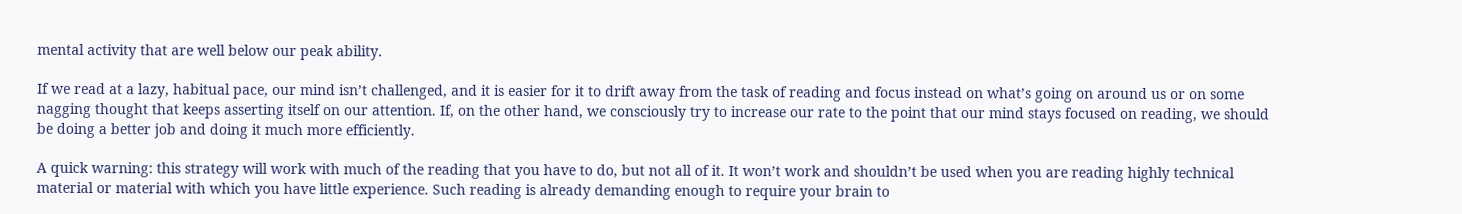mental activity that are well below our peak ability.

If we read at a lazy, habitual pace, our mind isn’t challenged, and it is easier for it to drift away from the task of reading and focus instead on what’s going on around us or on some nagging thought that keeps asserting itself on our attention. If, on the other hand, we consciously try to increase our rate to the point that our mind stays focused on reading, we should be doing a better job and doing it much more efficiently.

A quick warning: this strategy will work with much of the reading that you have to do, but not all of it. It won’t work and shouldn’t be used when you are reading highly technical material or material with which you have little experience. Such reading is already demanding enough to require your brain to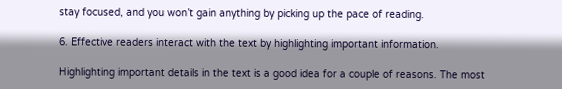stay focused, and you won’t gain anything by picking up the pace of reading.

6. Effective readers interact with the text by highlighting important information.

Highlighting important details in the text is a good idea for a couple of reasons. The most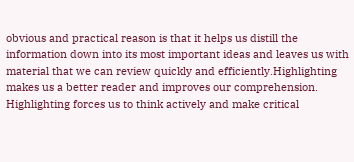obvious and practical reason is that it helps us distill the information down into its most important ideas and leaves us with material that we can review quickly and efficiently.Highlighting makes us a better reader and improves our comprehension. Highlighting forces us to think actively and make critical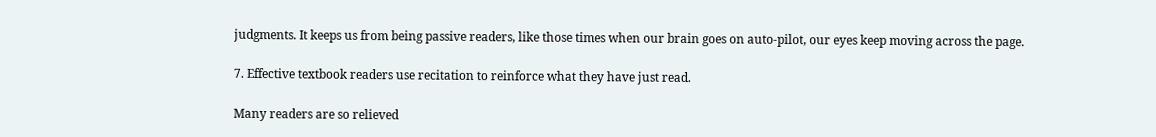judgments. It keeps us from being passive readers, like those times when our brain goes on auto-pilot, our eyes keep moving across the page.

7. Effective textbook readers use recitation to reinforce what they have just read.

Many readers are so relieved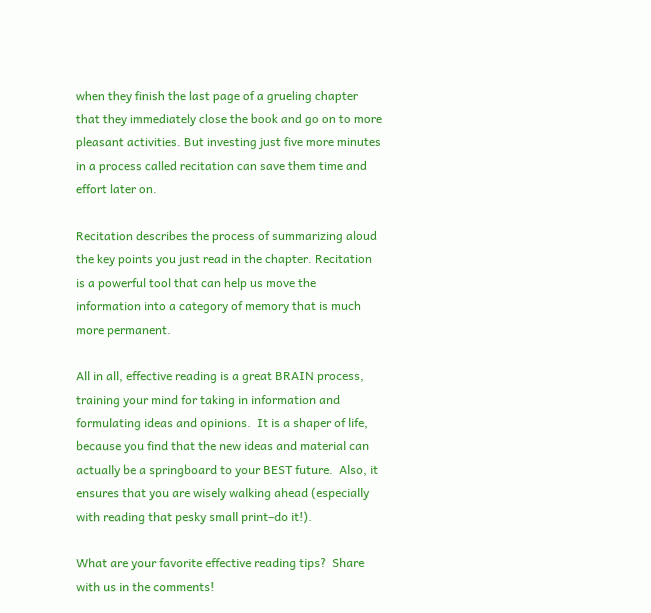when they finish the last page of a grueling chapter that they immediately close the book and go on to more pleasant activities. But investing just five more minutes in a process called recitation can save them time and effort later on.

Recitation describes the process of summarizing aloud the key points you just read in the chapter. Recitation is a powerful tool that can help us move the information into a category of memory that is much more permanent.

All in all, effective reading is a great BRAIN process, training your mind for taking in information and formulating ideas and opinions.  It is a shaper of life, because you find that the new ideas and material can actually be a springboard to your BEST future.  Also, it ensures that you are wisely walking ahead (especially with reading that pesky small print–do it!).

What are your favorite effective reading tips?  Share with us in the comments!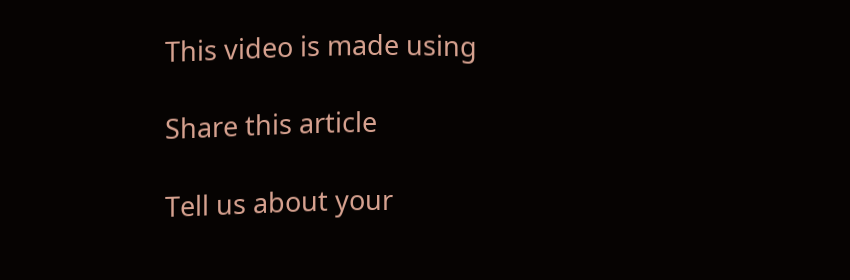This video is made using

Share this article

Tell us about your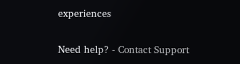experiences

Need help? - Contact Support